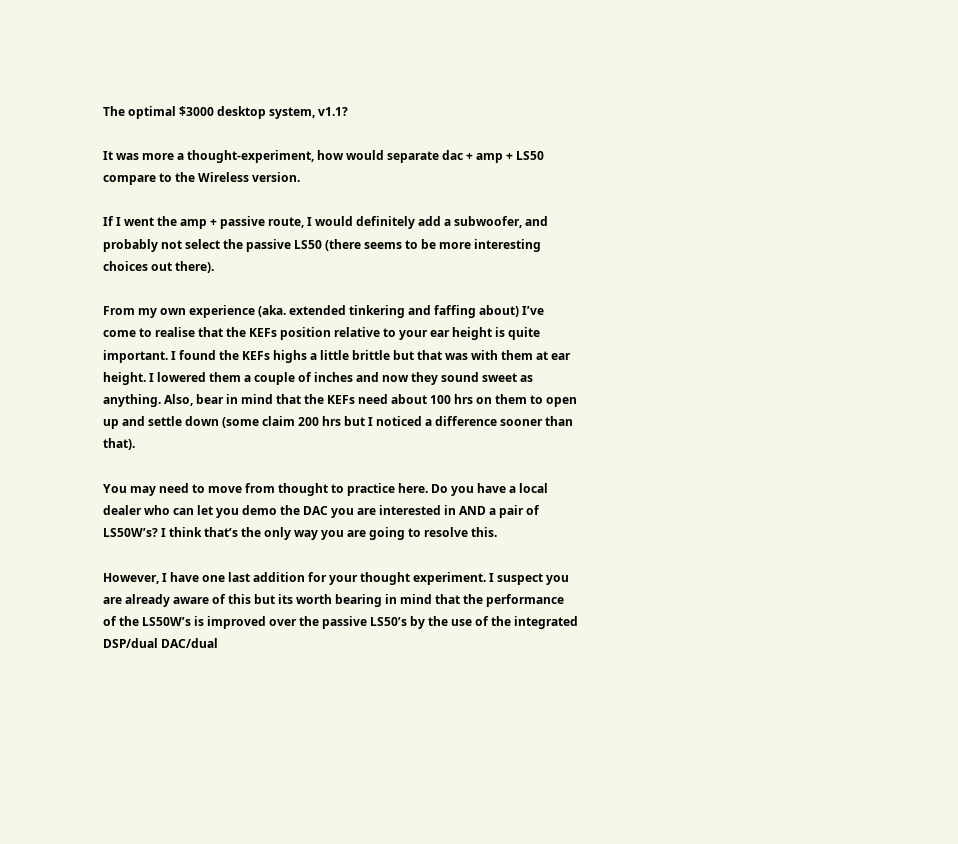The optimal $3000 desktop system, v1.1?

It was more a thought-experiment, how would separate dac + amp + LS50 compare to the Wireless version.

If I went the amp + passive route, I would definitely add a subwoofer, and probably not select the passive LS50 (there seems to be more interesting choices out there).

From my own experience (aka. extended tinkering and faffing about) I’ve come to realise that the KEFs position relative to your ear height is quite important. I found the KEFs highs a little brittle but that was with them at ear height. I lowered them a couple of inches and now they sound sweet as anything. Also, bear in mind that the KEFs need about 100 hrs on them to open up and settle down (some claim 200 hrs but I noticed a difference sooner than that).

You may need to move from thought to practice here. Do you have a local dealer who can let you demo the DAC you are interested in AND a pair of LS50W’s? I think that’s the only way you are going to resolve this.

However, I have one last addition for your thought experiment. I suspect you are already aware of this but its worth bearing in mind that the performance of the LS50W’s is improved over the passive LS50’s by the use of the integrated DSP/dual DAC/dual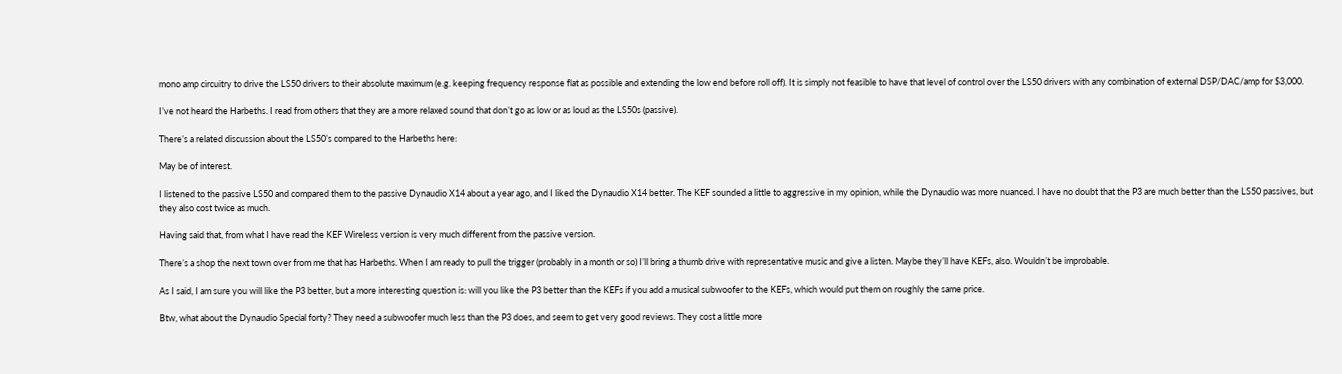mono amp circuitry to drive the LS50 drivers to their absolute maximum (e.g. keeping frequency response flat as possible and extending the low end before roll off). It is simply not feasible to have that level of control over the LS50 drivers with any combination of external DSP/DAC/amp for $3,000.

I’ve not heard the Harbeths. I read from others that they are a more relaxed sound that don’t go as low or as loud as the LS50s (passive).

There’s a related discussion about the LS50’s compared to the Harbeths here:

May be of interest.

I listened to the passive LS50 and compared them to the passive Dynaudio X14 about a year ago, and I liked the Dynaudio X14 better. The KEF sounded a little to aggressive in my opinion, while the Dynaudio was more nuanced. I have no doubt that the P3 are much better than the LS50 passives, but they also cost twice as much.

Having said that, from what I have read the KEF Wireless version is very much different from the passive version.

There’s a shop the next town over from me that has Harbeths. When I am ready to pull the trigger (probably in a month or so) I’ll bring a thumb drive with representative music and give a listen. Maybe they’ll have KEFs, also. Wouldn’t be improbable.

As I said, I am sure you will like the P3 better, but a more interesting question is: will you like the P3 better than the KEFs if you add a musical subwoofer to the KEFs, which would put them on roughly the same price.

Btw, what about the Dynaudio Special forty? They need a subwoofer much less than the P3 does, and seem to get very good reviews. They cost a little more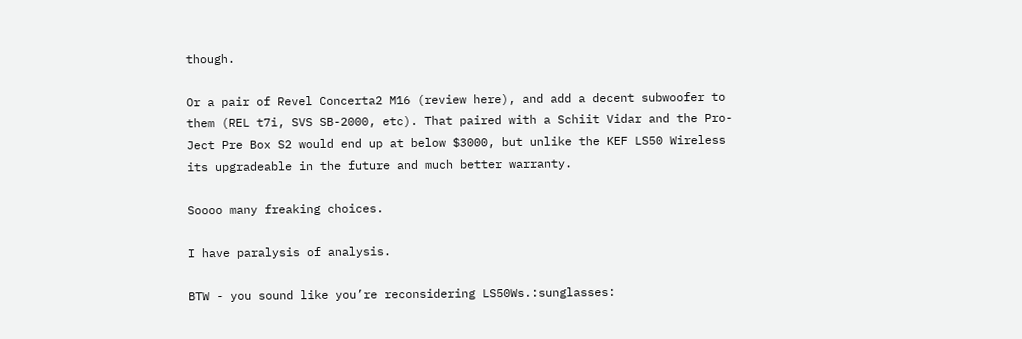though.

Or a pair of Revel Concerta2 M16 (review here), and add a decent subwoofer to them (REL t7i, SVS SB-2000, etc). That paired with a Schiit Vidar and the Pro-Ject Pre Box S2 would end up at below $3000, but unlike the KEF LS50 Wireless its upgradeable in the future and much better warranty.

Soooo many freaking choices.

I have paralysis of analysis.

BTW - you sound like you’re reconsidering LS50Ws.:sunglasses: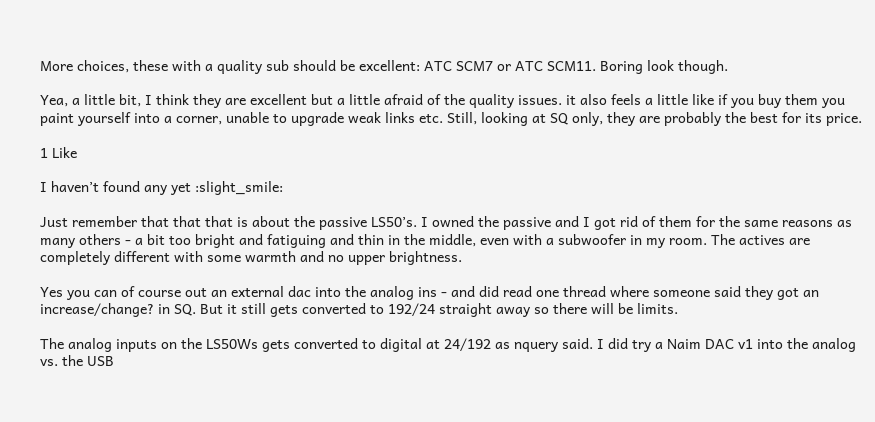More choices, these with a quality sub should be excellent: ATC SCM7 or ATC SCM11. Boring look though.

Yea, a little bit, I think they are excellent but a little afraid of the quality issues. it also feels a little like if you buy them you paint yourself into a corner, unable to upgrade weak links etc. Still, looking at SQ only, they are probably the best for its price.

1 Like

I haven’t found any yet :slight_smile:

Just remember that that that is about the passive LS50’s. I owned the passive and I got rid of them for the same reasons as many others - a bit too bright and fatiguing and thin in the middle, even with a subwoofer in my room. The actives are completely different with some warmth and no upper brightness.

Yes you can of course out an external dac into the analog ins - and did read one thread where someone said they got an increase/change? in SQ. But it still gets converted to 192/24 straight away so there will be limits.

The analog inputs on the LS50Ws gets converted to digital at 24/192 as nquery said. I did try a Naim DAC v1 into the analog vs. the USB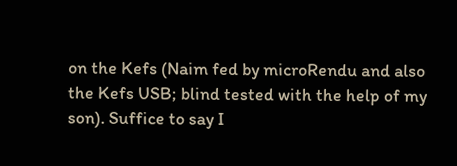on the Kefs (Naim fed by microRendu and also the Kefs USB; blind tested with the help of my son). Suffice to say I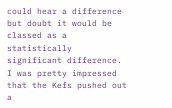could hear a difference but doubt it would be classed as a statistically significant difference. I was pretty impressed that the Kefs pushed out a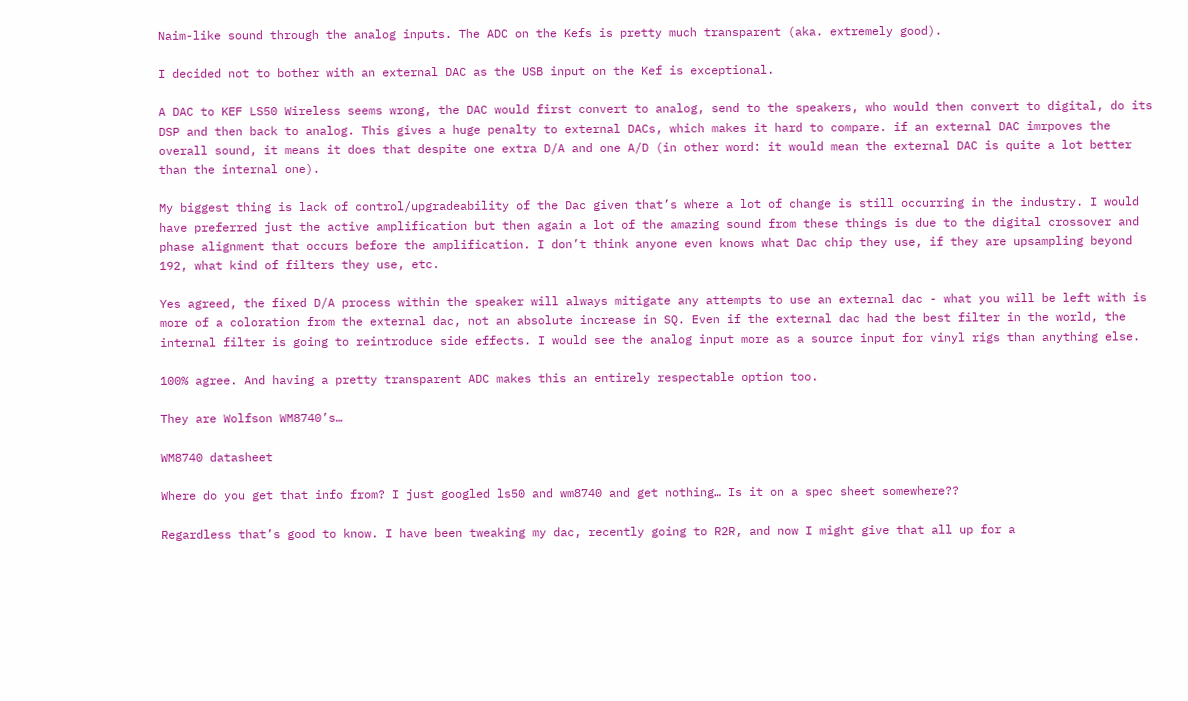Naim-like sound through the analog inputs. The ADC on the Kefs is pretty much transparent (aka. extremely good).

I decided not to bother with an external DAC as the USB input on the Kef is exceptional.

A DAC to KEF LS50 Wireless seems wrong, the DAC would first convert to analog, send to the speakers, who would then convert to digital, do its DSP and then back to analog. This gives a huge penalty to external DACs, which makes it hard to compare. if an external DAC imrpoves the overall sound, it means it does that despite one extra D/A and one A/D (in other word: it would mean the external DAC is quite a lot better than the internal one).

My biggest thing is lack of control/upgradeability of the Dac given that’s where a lot of change is still occurring in the industry. I would have preferred just the active amplification but then again a lot of the amazing sound from these things is due to the digital crossover and phase alignment that occurs before the amplification. I don’t think anyone even knows what Dac chip they use, if they are upsampling beyond 192, what kind of filters they use, etc.

Yes agreed, the fixed D/A process within the speaker will always mitigate any attempts to use an external dac - what you will be left with is more of a coloration from the external dac, not an absolute increase in SQ. Even if the external dac had the best filter in the world, the internal filter is going to reintroduce side effects. I would see the analog input more as a source input for vinyl rigs than anything else.

100% agree. And having a pretty transparent ADC makes this an entirely respectable option too.

They are Wolfson WM8740’s…

WM8740 datasheet

Where do you get that info from? I just googled ls50 and wm8740 and get nothing… Is it on a spec sheet somewhere??

Regardless that’s good to know. I have been tweaking my dac, recently going to R2R, and now I might give that all up for a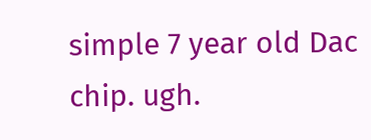simple 7 year old Dac chip. ugh.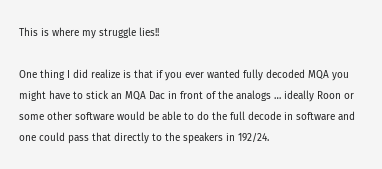This is where my struggle lies!!

One thing I did realize is that if you ever wanted fully decoded MQA you might have to stick an MQA Dac in front of the analogs … ideally Roon or some other software would be able to do the full decode in software and one could pass that directly to the speakers in 192/24.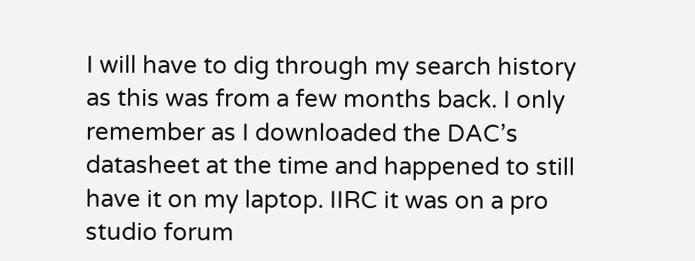I will have to dig through my search history as this was from a few months back. I only remember as I downloaded the DAC’s datasheet at the time and happened to still have it on my laptop. IIRC it was on a pro studio forum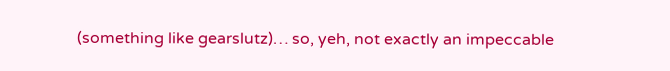(something like gearslutz)… so, yeh, not exactly an impeccable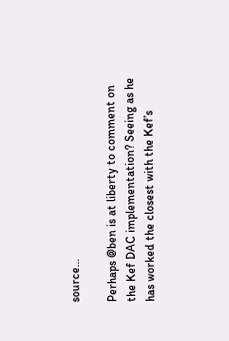source…

Perhaps @ben is at liberty to comment on the Kef DAC implementation? Seeing as he has worked the closest with the Kef’s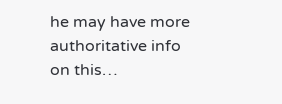he may have more authoritative info on this…